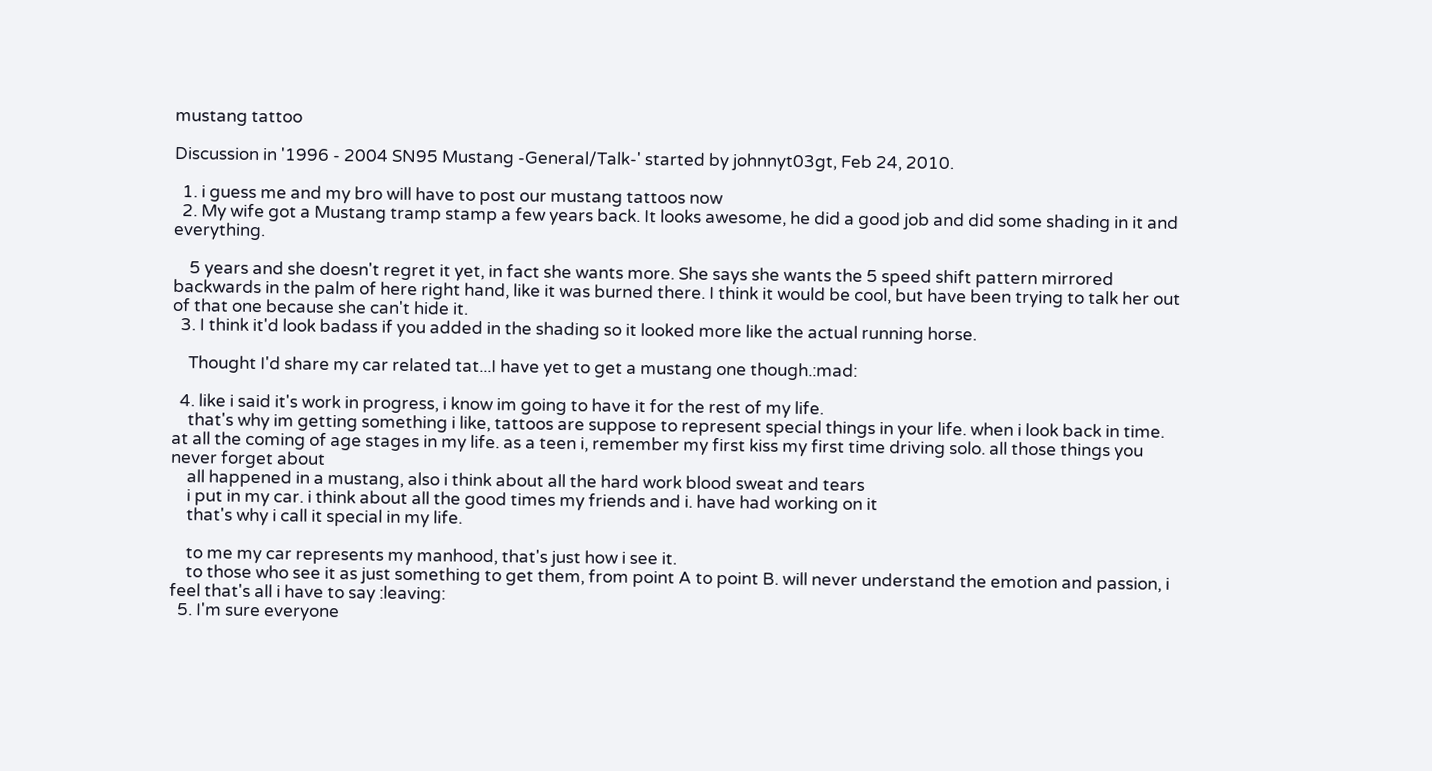mustang tattoo

Discussion in '1996 - 2004 SN95 Mustang -General/Talk-' started by johnnyt03gt, Feb 24, 2010.

  1. i guess me and my bro will have to post our mustang tattoos now
  2. My wife got a Mustang tramp stamp a few years back. It looks awesome, he did a good job and did some shading in it and everything.

    5 years and she doesn't regret it yet, in fact she wants more. She says she wants the 5 speed shift pattern mirrored backwards in the palm of here right hand, like it was burned there. I think it would be cool, but have been trying to talk her out of that one because she can't hide it.
  3. I think it'd look badass if you added in the shading so it looked more like the actual running horse.

    Thought I'd share my car related tat...I have yet to get a mustang one though.:mad:

  4. like i said it's work in progress, i know im going to have it for the rest of my life.
    that's why im getting something i like, tattoos are suppose to represent special things in your life. when i look back in time. at all the coming of age stages in my life. as a teen i, remember my first kiss my first time driving solo. all those things you never forget about
    all happened in a mustang, also i think about all the hard work blood sweat and tears
    i put in my car. i think about all the good times my friends and i. have had working on it
    that's why i call it special in my life.

    to me my car represents my manhood, that's just how i see it.
    to those who see it as just something to get them, from point A to point B. will never understand the emotion and passion, i feel that's all i have to say :leaving:
  5. I'm sure everyone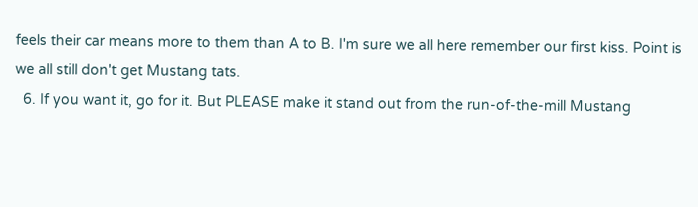feels their car means more to them than A to B. I'm sure we all here remember our first kiss. Point is we all still don't get Mustang tats.
  6. If you want it, go for it. But PLEASE make it stand out from the run-of-the-mill Mustang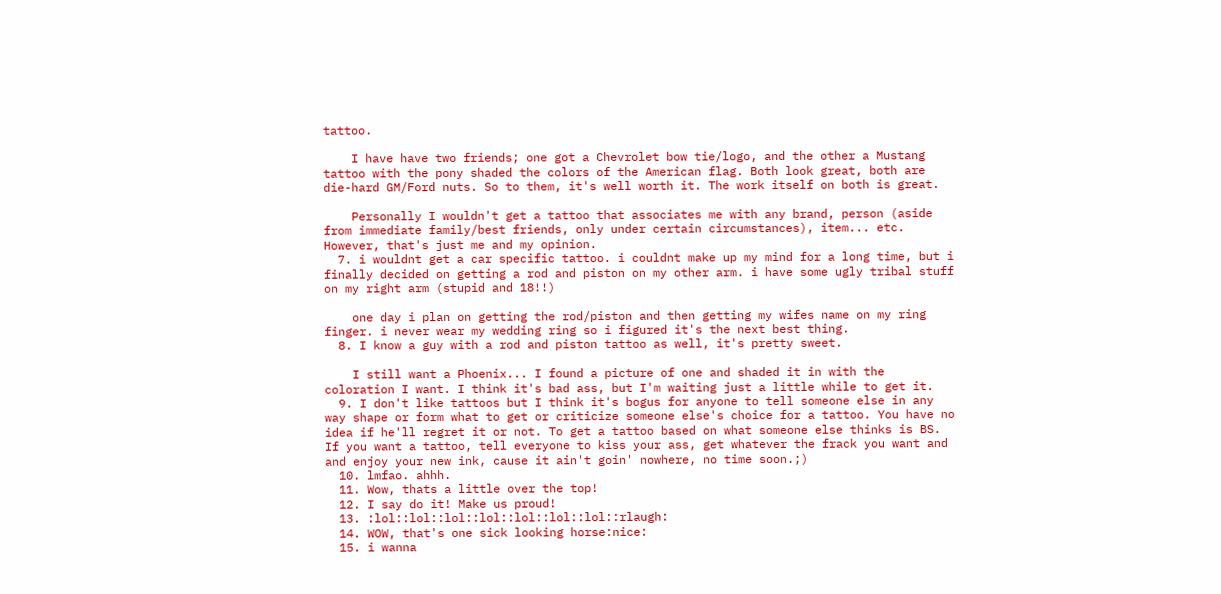tattoo.

    I have have two friends; one got a Chevrolet bow tie/logo, and the other a Mustang tattoo with the pony shaded the colors of the American flag. Both look great, both are die-hard GM/Ford nuts. So to them, it's well worth it. The work itself on both is great.

    Personally I wouldn't get a tattoo that associates me with any brand, person (aside from immediate family/best friends, only under certain circumstances), item... etc. However, that's just me and my opinion.
  7. i wouldnt get a car specific tattoo. i couldnt make up my mind for a long time, but i finally decided on getting a rod and piston on my other arm. i have some ugly tribal stuff on my right arm (stupid and 18!!)

    one day i plan on getting the rod/piston and then getting my wifes name on my ring finger. i never wear my wedding ring so i figured it's the next best thing.
  8. I know a guy with a rod and piston tattoo as well, it's pretty sweet.

    I still want a Phoenix... I found a picture of one and shaded it in with the coloration I want. I think it's bad ass, but I'm waiting just a little while to get it.
  9. I don't like tattoos but I think it's bogus for anyone to tell someone else in any way shape or form what to get or criticize someone else's choice for a tattoo. You have no idea if he'll regret it or not. To get a tattoo based on what someone else thinks is BS. If you want a tattoo, tell everyone to kiss your ass, get whatever the frack you want and and enjoy your new ink, cause it ain't goin' nowhere, no time soon.;)
  10. lmfao. ahhh.
  11. Wow, thats a little over the top!
  12. I say do it! Make us proud!
  13. :lol::lol::lol::lol::lol::lol::lol::rlaugh:
  14. WOW, that's one sick looking horse:nice:
  15. i wanna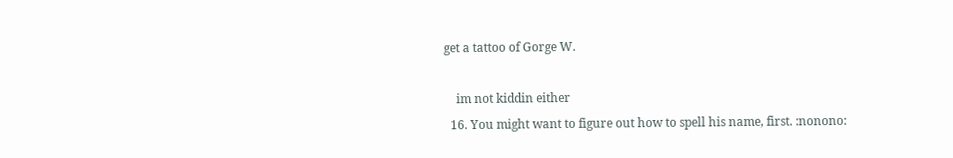get a tattoo of Gorge W.

    im not kiddin either
  16. You might want to figure out how to spell his name, first. :nonono: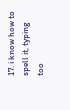17. i know how to spell it, typing too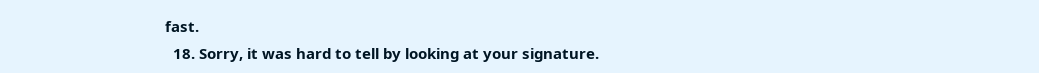fast.
  18. Sorry, it was hard to tell by looking at your signature.